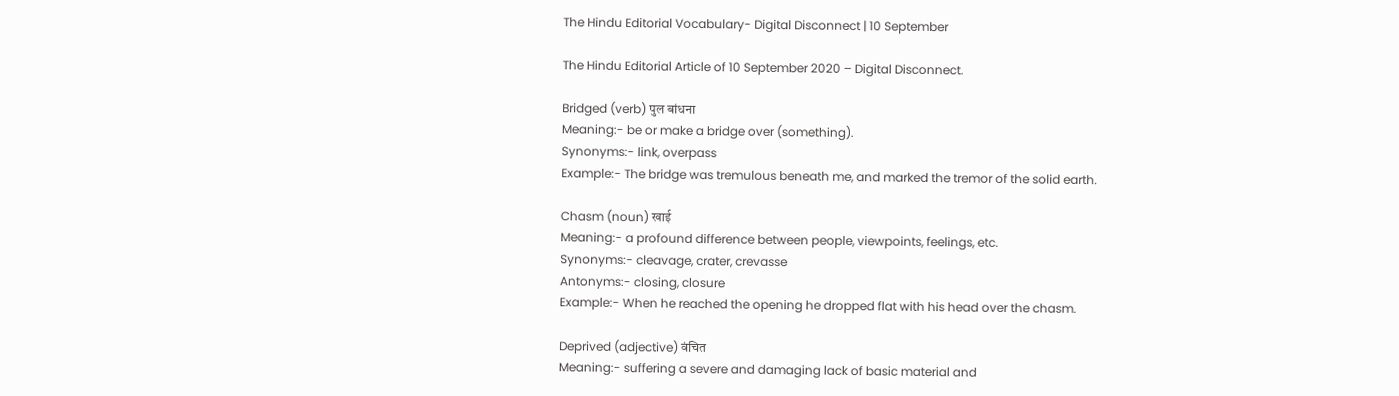The Hindu Editorial Vocabulary- Digital Disconnect | 10 September

The Hindu Editorial Article of 10 September 2020 – Digital Disconnect.

Bridged (verb) पुल बांधना
Meaning:- be or make a bridge over (something).
Synonyms:- link, overpass
Example:- The bridge was tremulous beneath me, and marked the tremor of the solid earth.

Chasm (noun) खाई
Meaning:- a profound difference between people, viewpoints, feelings, etc.
Synonyms:- cleavage, crater, crevasse
Antonyms:- closing, closure
Example:- When he reached the opening he dropped flat with his head over the chasm.

Deprived (adjective) वंचित
Meaning:- suffering a severe and damaging lack of basic material and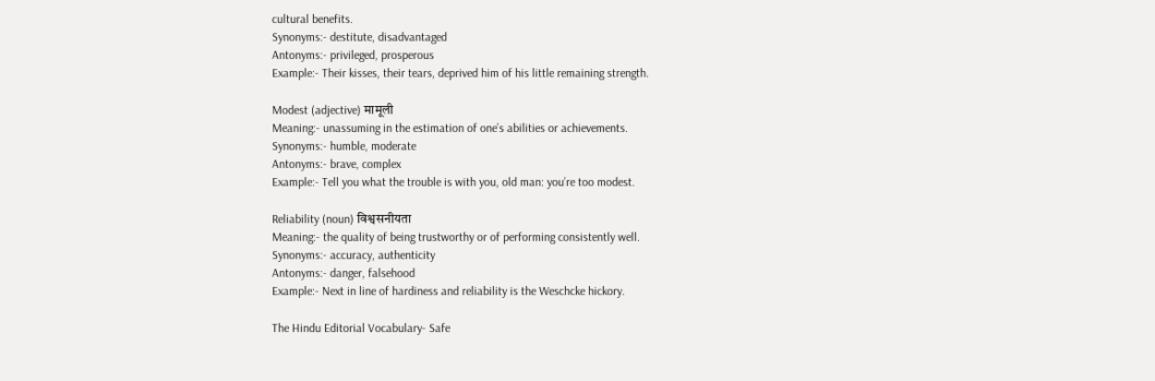cultural benefits.
Synonyms:- destitute, disadvantaged
Antonyms:- privileged, prosperous
Example:- Their kisses, their tears, deprived him of his little remaining strength.

Modest (adjective) मामूली
Meaning:- unassuming in the estimation of one’s abilities or achievements.
Synonyms:- humble, moderate
Antonyms:- brave, complex
Example:- Tell you what the trouble is with you, old man: you’re too modest.

Reliability (noun) विश्वसनीयता
Meaning:- the quality of being trustworthy or of performing consistently well.
Synonyms:- accuracy, authenticity
Antonyms:- danger, falsehood
Example:- Next in line of hardiness and reliability is the Weschcke hickory.

The Hindu Editorial Vocabulary- Safe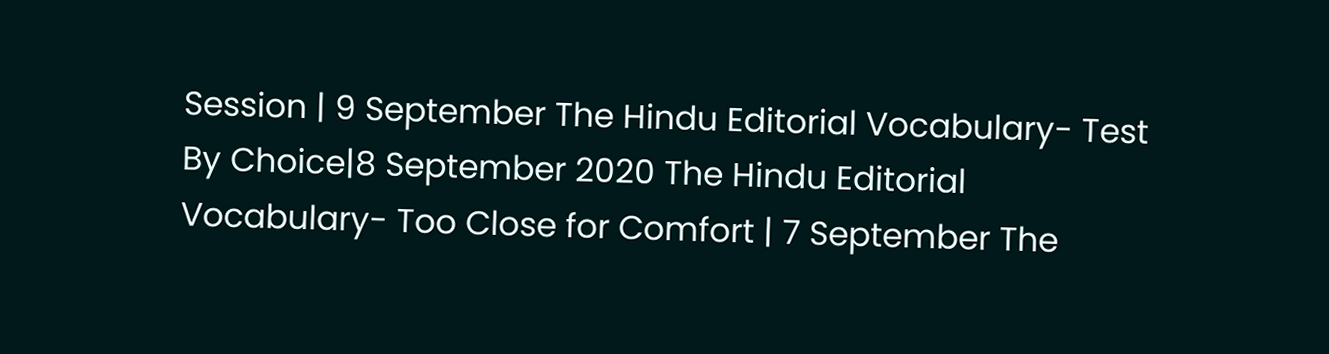Session | 9 September The Hindu Editorial Vocabulary- Test By Choice|8 September 2020 The Hindu Editorial Vocabulary- Too Close for Comfort | 7 September The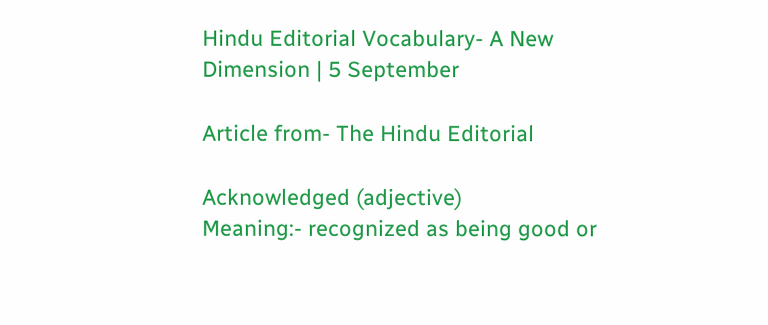Hindu Editorial Vocabulary- A New Dimension | 5 September

Article from- The Hindu Editorial

Acknowledged (adjective)
Meaning:- recognized as being good or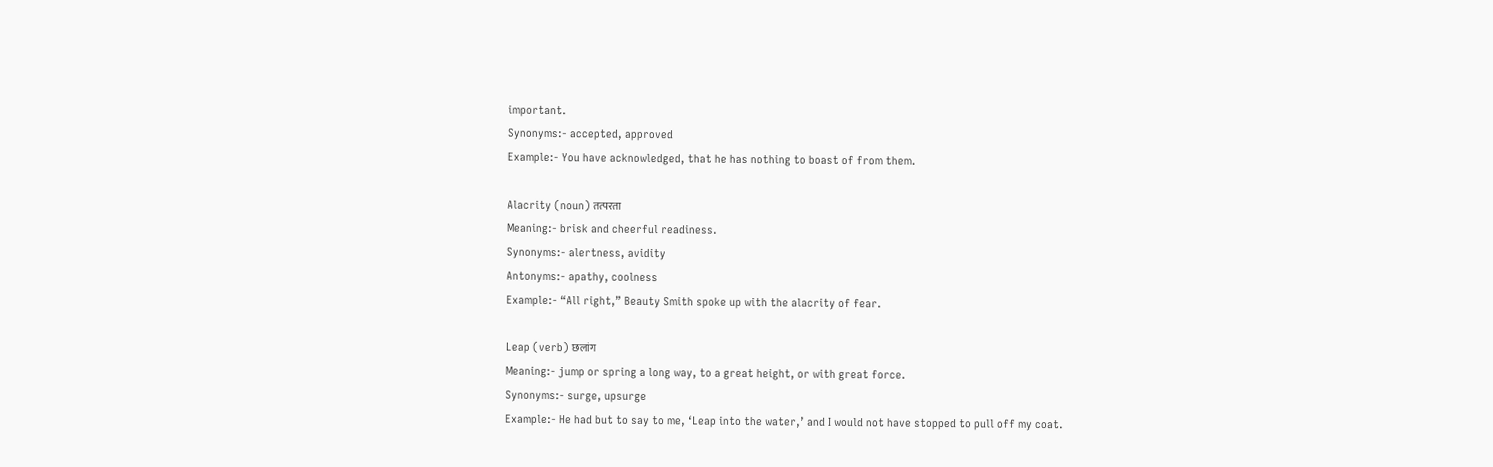important.
Synonyms:- accepted, approved
Example:- You have acknowledged, that he has nothing to boast of from them.

Alacrity (noun) तत्परता
Meaning:- brisk and cheerful readiness.
Synonyms:- alertness, avidity
Antonyms:- apathy, coolness
Example:- “All right,” Beauty Smith spoke up with the alacrity of fear.

Leap (verb) छलांग
Meaning:- jump or spring a long way, to a great height, or with great force.
Synonyms:- surge, upsurge
Example:- He had but to say to me, ‘Leap into the water,’ and I would not have stopped to pull off my coat.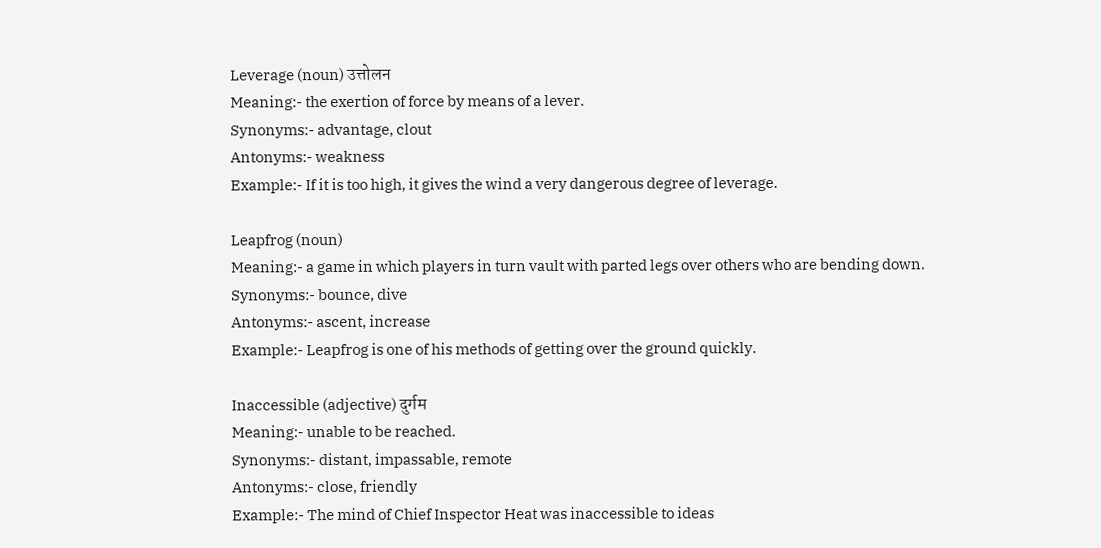Leverage (noun) उत्तोलन
Meaning:- the exertion of force by means of a lever.
Synonyms:- advantage, clout
Antonyms:- weakness
Example:- If it is too high, it gives the wind a very dangerous degree of leverage.

Leapfrog (noun)
Meaning:- a game in which players in turn vault with parted legs over others who are bending down.
Synonyms:- bounce, dive
Antonyms:- ascent, increase
Example:- Leapfrog is one of his methods of getting over the ground quickly.

Inaccessible (adjective) दुर्गम
Meaning:- unable to be reached.
Synonyms:- distant, impassable, remote
Antonyms:- close, friendly
Example:- The mind of Chief Inspector Heat was inaccessible to ideas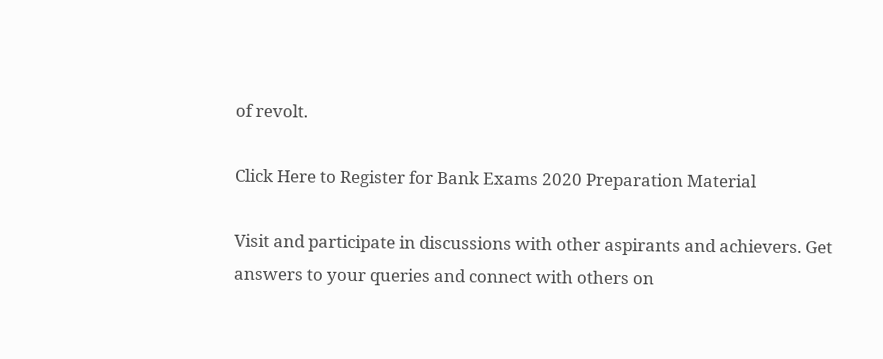of revolt.

Click Here to Register for Bank Exams 2020 Preparation Material

Visit and participate in discussions with other aspirants and achievers. Get answers to your queries and connect with others on